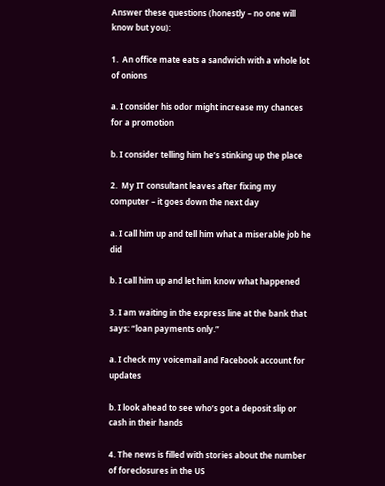Answer these questions (honestly – no one will know but you):

1.  An office mate eats a sandwich with a whole lot of onions

a. I consider his odor might increase my chances for a promotion

b. I consider telling him he’s stinking up the place

2.  My IT consultant leaves after fixing my computer – it goes down the next day

a. I call him up and tell him what a miserable job he did

b. I call him up and let him know what happened

3. I am waiting in the express line at the bank that says: “loan payments only.”

a. I check my voicemail and Facebook account for updates

b. I look ahead to see who’s got a deposit slip or cash in their hands

4. The news is filled with stories about the number of foreclosures in the US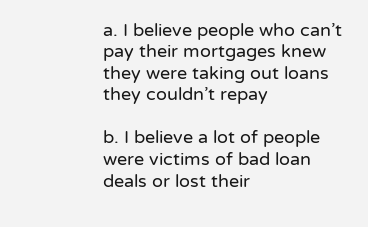a. I believe people who can’t pay their mortgages knew they were taking out loans they couldn’t repay

b. I believe a lot of people were victims of bad loan deals or lost their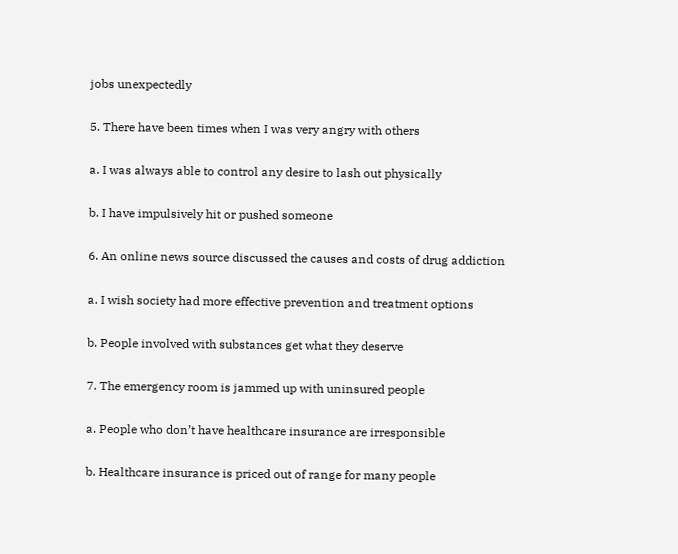jobs unexpectedly

5. There have been times when I was very angry with others

a. I was always able to control any desire to lash out physically

b. I have impulsively hit or pushed someone

6. An online news source discussed the causes and costs of drug addiction

a. I wish society had more effective prevention and treatment options

b. People involved with substances get what they deserve

7. The emergency room is jammed up with uninsured people

a. People who don’t have healthcare insurance are irresponsible

b. Healthcare insurance is priced out of range for many people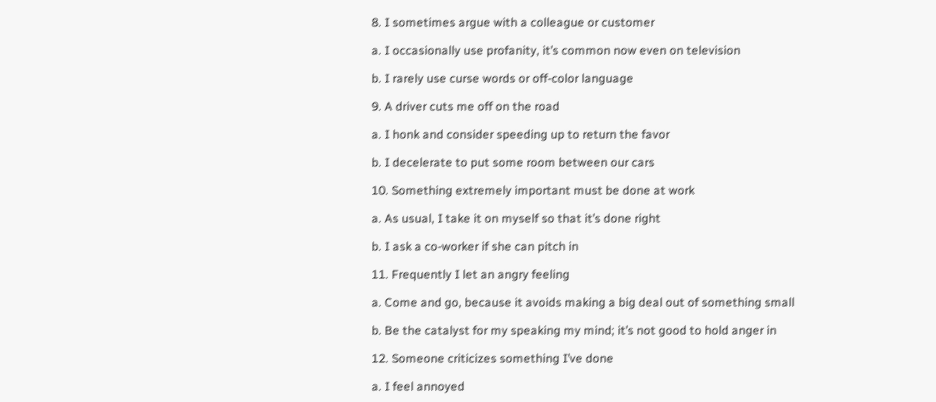8. I sometimes argue with a colleague or customer

a. I occasionally use profanity, it’s common now even on television

b. I rarely use curse words or off-color language

9. A driver cuts me off on the road

a. I honk and consider speeding up to return the favor

b. I decelerate to put some room between our cars

10. Something extremely important must be done at work

a. As usual, I take it on myself so that it’s done right

b. I ask a co-worker if she can pitch in

11. Frequently I let an angry feeling

a. Come and go, because it avoids making a big deal out of something small

b. Be the catalyst for my speaking my mind; it’s not good to hold anger in

12. Someone criticizes something I’ve done

a. I feel annoyed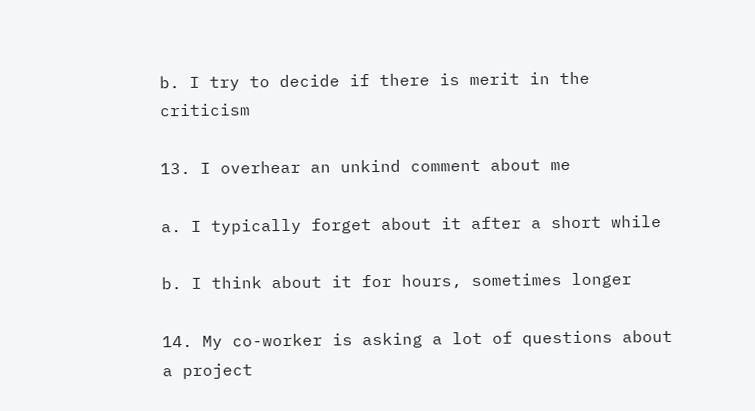b. I try to decide if there is merit in the criticism

13. I overhear an unkind comment about me

a. I typically forget about it after a short while

b. I think about it for hours, sometimes longer

14. My co-worker is asking a lot of questions about a project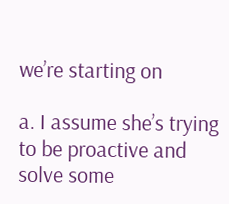we’re starting on

a. I assume she’s trying to be proactive and solve some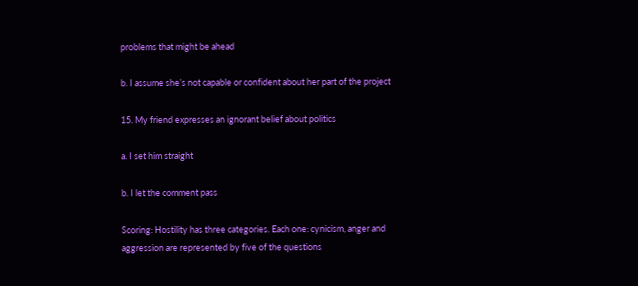problems that might be ahead

b. I assume she’s not capable or confident about her part of the project

15. My friend expresses an ignorant belief about politics

a. I set him straight

b. I let the comment pass

Scoring: Hostility has three categories. Each one: cynicism, anger and aggression are represented by five of the questions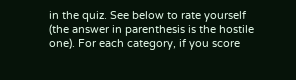in the quiz. See below to rate yourself (the answer in parenthesis is the hostile one). For each category, if you score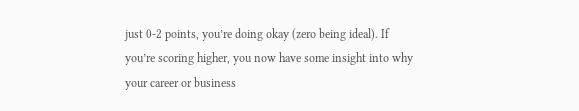just 0-2 points, you’re doing okay (zero being ideal). If you’re scoring higher, you now have some insight into why your career or business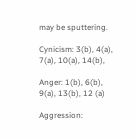may be sputtering.

Cynicism: 3(b), 4(a), 7(a), 10(a), 14(b),

Anger: 1(b), 6(b), 9(a), 13(b), 12 (a)

Aggression: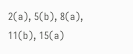2(a), 5(b), 8(a), 11(b), 15(a)